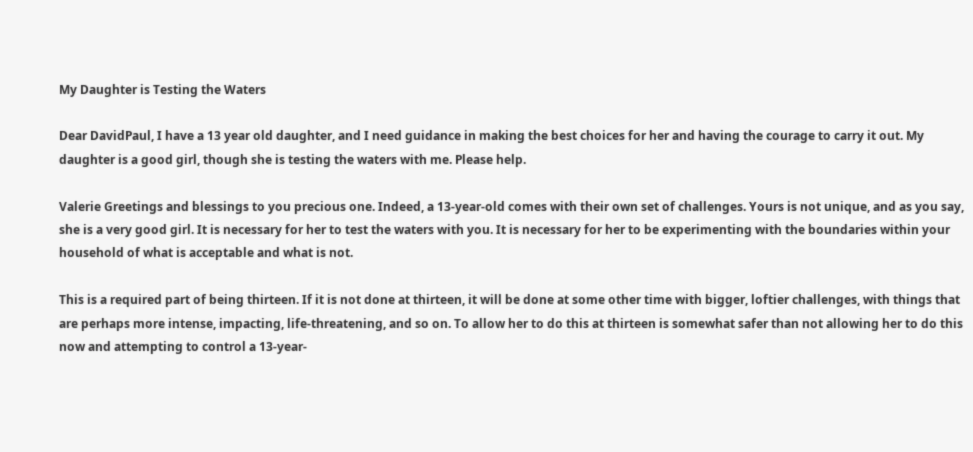My Daughter is Testing the Waters

Dear DavidPaul, I have a 13 year old daughter, and I need guidance in making the best choices for her and having the courage to carry it out. My daughter is a good girl, though she is testing the waters with me. Please help.

Valerie Greetings and blessings to you precious one. Indeed, a 13-year-old comes with their own set of challenges. Yours is not unique, and as you say, she is a very good girl. It is necessary for her to test the waters with you. It is necessary for her to be experimenting with the boundaries within your household of what is acceptable and what is not.

This is a required part of being thirteen. If it is not done at thirteen, it will be done at some other time with bigger, loftier challenges, with things that are perhaps more intense, impacting, life-threatening, and so on. To allow her to do this at thirteen is somewhat safer than not allowing her to do this now and attempting to control a 13-year-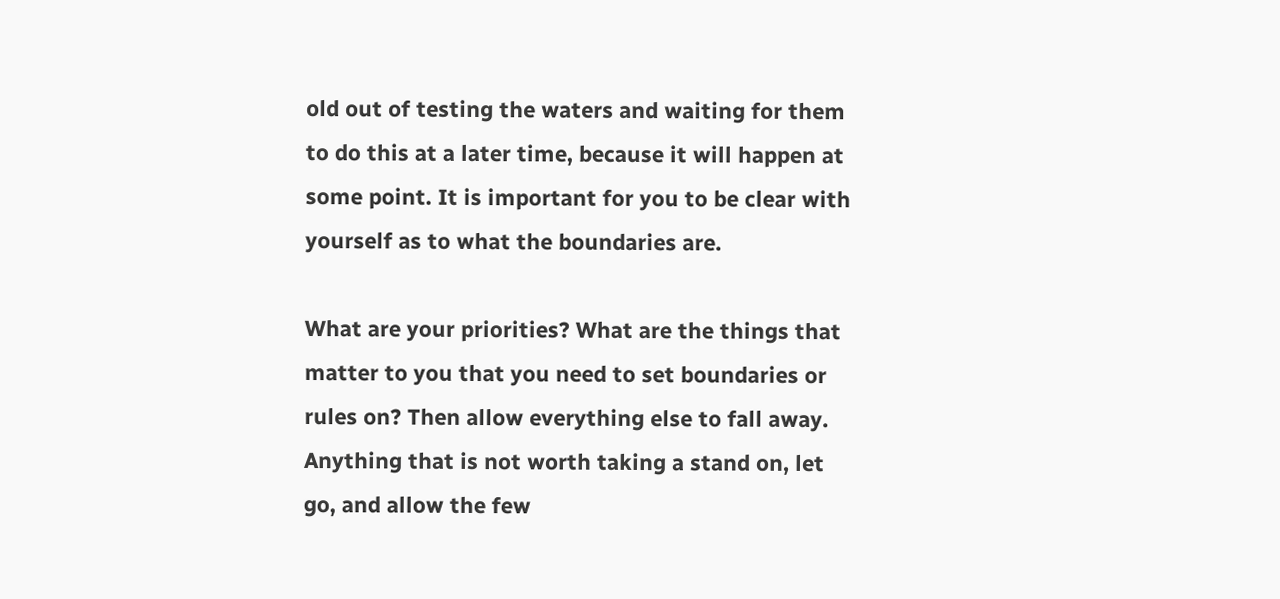old out of testing the waters and waiting for them to do this at a later time, because it will happen at some point. It is important for you to be clear with yourself as to what the boundaries are.

What are your priorities? What are the things that matter to you that you need to set boundaries or rules on? Then allow everything else to fall away. Anything that is not worth taking a stand on, let go, and allow the few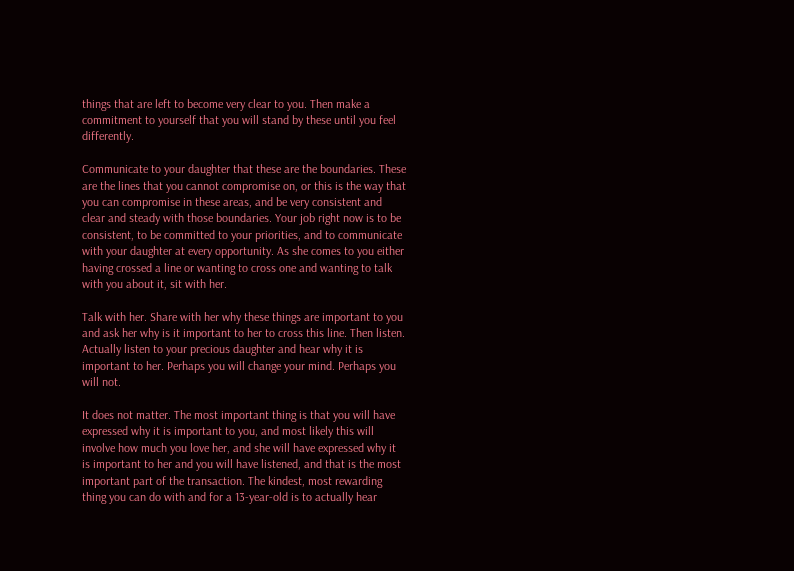things that are left to become very clear to you. Then make a commitment to yourself that you will stand by these until you feel differently.

Communicate to your daughter that these are the boundaries. These are the lines that you cannot compromise on, or this is the way that you can compromise in these areas, and be very consistent and clear and steady with those boundaries. Your job right now is to be consistent, to be committed to your priorities, and to communicate with your daughter at every opportunity. As she comes to you either having crossed a line or wanting to cross one and wanting to talk with you about it, sit with her.

Talk with her. Share with her why these things are important to you and ask her why is it important to her to cross this line. Then listen. Actually listen to your precious daughter and hear why it is important to her. Perhaps you will change your mind. Perhaps you will not.

It does not matter. The most important thing is that you will have expressed why it is important to you, and most likely this will involve how much you love her, and she will have expressed why it is important to her and you will have listened, and that is the most important part of the transaction. The kindest, most rewarding thing you can do with and for a 13-year-old is to actually hear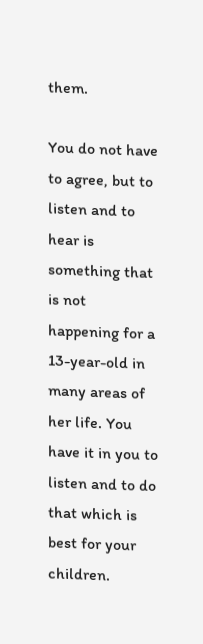them.

You do not have to agree, but to listen and to hear is something that is not happening for a 13-year-old in many areas of her life. You have it in you to listen and to do that which is best for your children.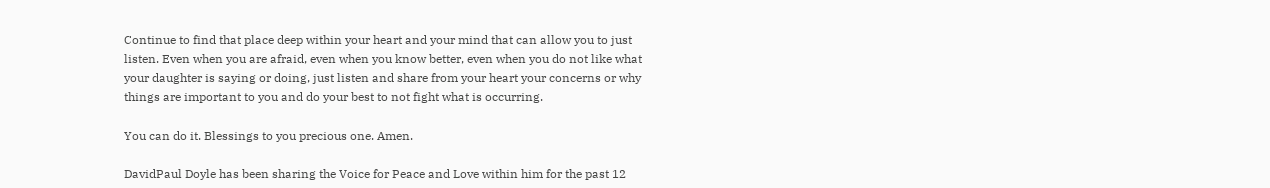Continue to find that place deep within your heart and your mind that can allow you to just listen. Even when you are afraid, even when you know better, even when you do not like what your daughter is saying or doing, just listen and share from your heart your concerns or why things are important to you and do your best to not fight what is occurring.

You can do it. Blessings to you precious one. Amen.

DavidPaul Doyle has been sharing the Voice for Peace and Love within him for the past 12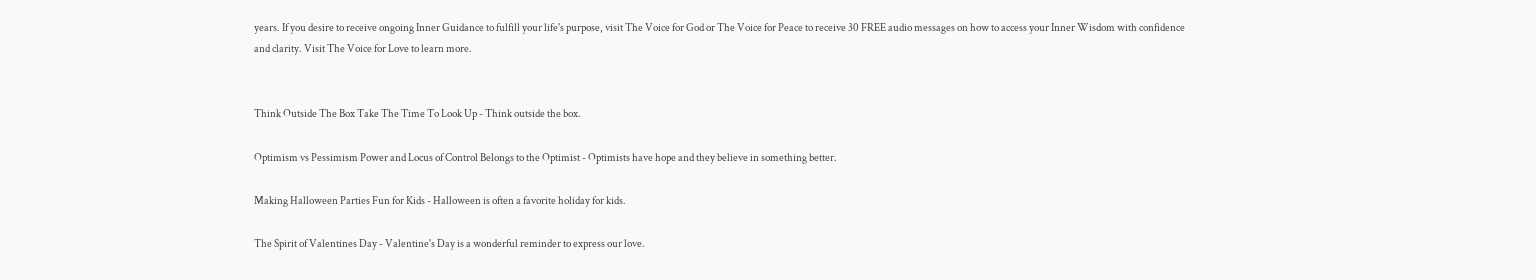years. If you desire to receive ongoing Inner Guidance to fulfill your life's purpose, visit The Voice for God or The Voice for Peace to receive 30 FREE audio messages on how to access your Inner Wisdom with confidence and clarity. Visit The Voice for Love to learn more.


Think Outside The Box Take The Time To Look Up - Think outside the box.

Optimism vs Pessimism Power and Locus of Control Belongs to the Optimist - Optimists have hope and they believe in something better.

Making Halloween Parties Fun for Kids - Halloween is often a favorite holiday for kids.

The Spirit of Valentines Day - Valentine's Day is a wonderful reminder to express our love.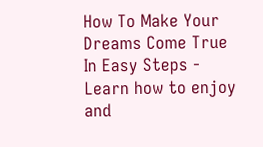How To Make Your Dreams Come True In Easy Steps - Learn how to enjoy and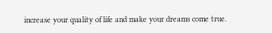increase your quality of life and make your dreams come true.